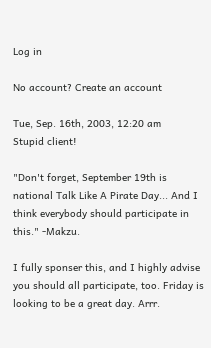Log in

No account? Create an account

Tue, Sep. 16th, 2003, 12:20 am
Stupid client!

"Don't forget, September 19th is national Talk Like A Pirate Day... And I think everybody should participate in this." -Makzu.

I fully sponser this, and I highly advise you should all participate, too. Friday is looking to be a great day. Arrr.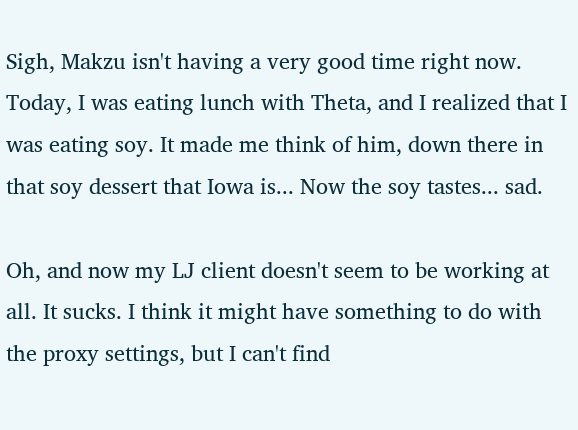Sigh, Makzu isn't having a very good time right now. Today, I was eating lunch with Theta, and I realized that I was eating soy. It made me think of him, down there in that soy dessert that Iowa is... Now the soy tastes... sad.

Oh, and now my LJ client doesn't seem to be working at all. It sucks. I think it might have something to do with the proxy settings, but I can't find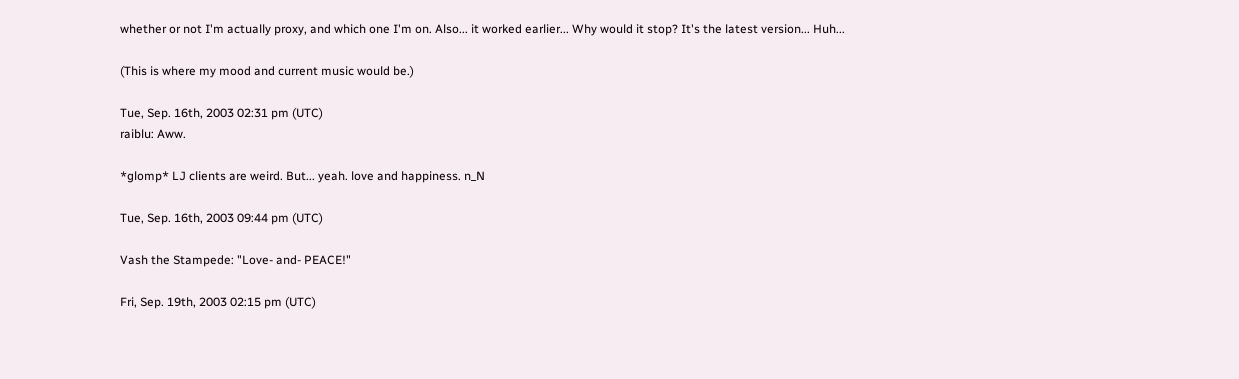whether or not I'm actually proxy, and which one I'm on. Also... it worked earlier... Why would it stop? It's the latest version... Huh...

(This is where my mood and current music would be.)

Tue, Sep. 16th, 2003 02:31 pm (UTC)
raiblu: Aww.

*glomp* LJ clients are weird. But... yeah. love and happiness. n_N

Tue, Sep. 16th, 2003 09:44 pm (UTC)

Vash the Stampede: "Love- and- PEACE!"

Fri, Sep. 19th, 2003 02:15 pm (UTC)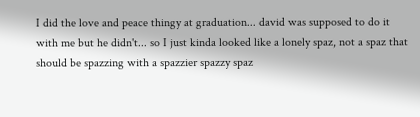I did the love and peace thingy at graduation... david was supposed to do it with me but he didn't... so I just kinda looked like a lonely spaz, not a spaz that should be spazzing with a spazzier spazzy spaz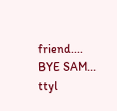friend....
BYE SAM... ttyl